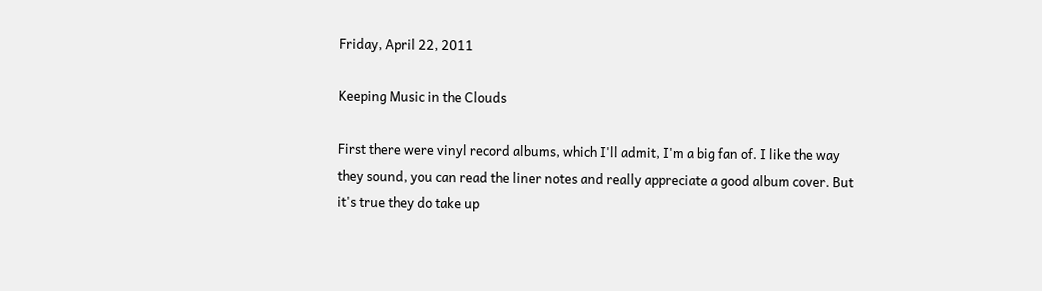Friday, April 22, 2011

Keeping Music in the Clouds

First there were vinyl record albums, which I'll admit, I'm a big fan of. I like the way they sound, you can read the liner notes and really appreciate a good album cover. But it's true they do take up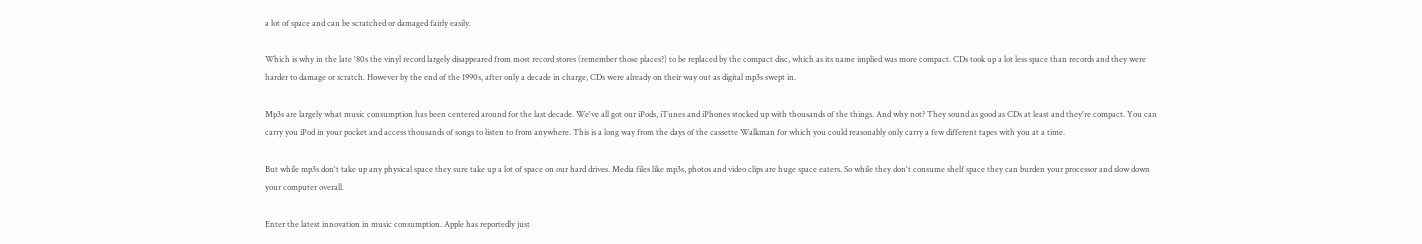a lot of space and can be scratched or damaged fairly easily.

Which is why in the late '80s the vinyl record largely disappeared from most record stores (remember those places?) to be replaced by the compact disc, which as its name implied was more compact. CDs took up a lot less space than records and they were harder to damage or scratch. However by the end of the 1990s, after only a decade in charge, CDs were already on their way out as digital mp3s swept in.

Mp3s are largely what music consumption has been centered around for the last decade. We've all got our iPods, iTunes and iPhones stocked up with thousands of the things. And why not? They sound as good as CDs at least and they're compact. You can carry you iPod in your pocket and access thousands of songs to listen to from anywhere. This is a long way from the days of the cassette Walkman for which you could reasonably only carry a few different tapes with you at a time.

But while mp3s don't take up any physical space they sure take up a lot of space on our hard drives. Media files like mp3s, photos and video clips are huge space eaters. So while they don't consume shelf space they can burden your processor and slow down your computer overall.

Enter the latest innovation in music consumption. Apple has reportedly just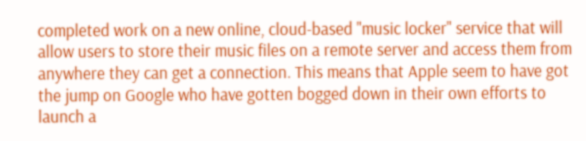completed work on a new online, cloud-based "music locker" service that will allow users to store their music files on a remote server and access them from anywhere they can get a connection. This means that Apple seem to have got the jump on Google who have gotten bogged down in their own efforts to launch a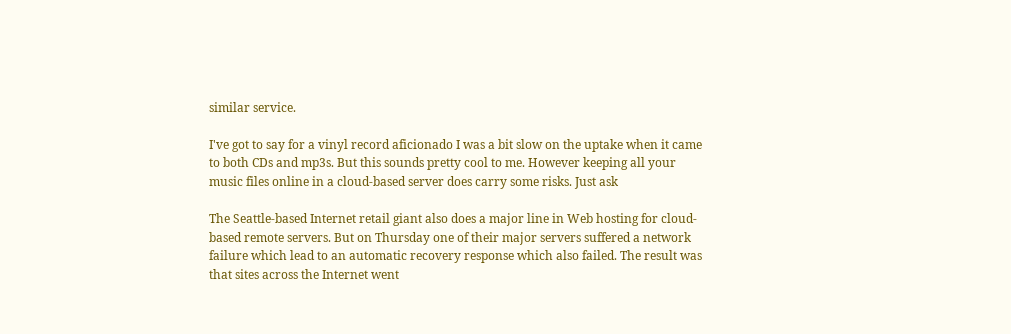similar service.

I've got to say for a vinyl record aficionado I was a bit slow on the uptake when it came to both CDs and mp3s. But this sounds pretty cool to me. However keeping all your music files online in a cloud-based server does carry some risks. Just ask

The Seattle-based Internet retail giant also does a major line in Web hosting for cloud-based remote servers. But on Thursday one of their major servers suffered a network failure which lead to an automatic recovery response which also failed. The result was that sites across the Internet went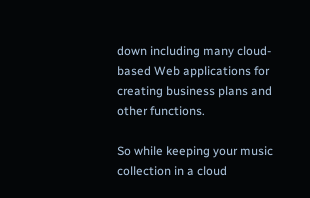down including many cloud-based Web applications for creating business plans and other functions.

So while keeping your music collection in a cloud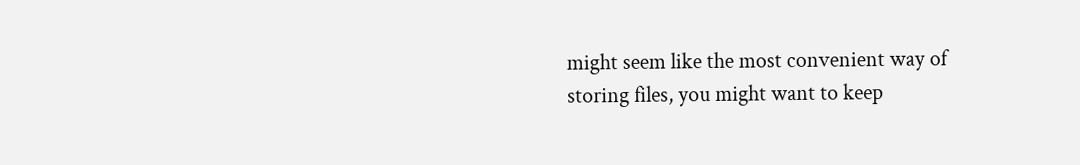might seem like the most convenient way of storing files, you might want to keep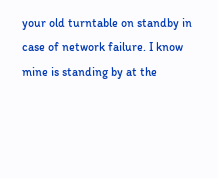your old turntable on standby in case of network failure. I know mine is standing by at the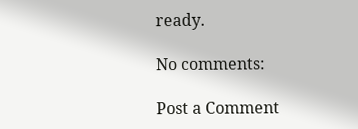ready.

No comments:

Post a Comment